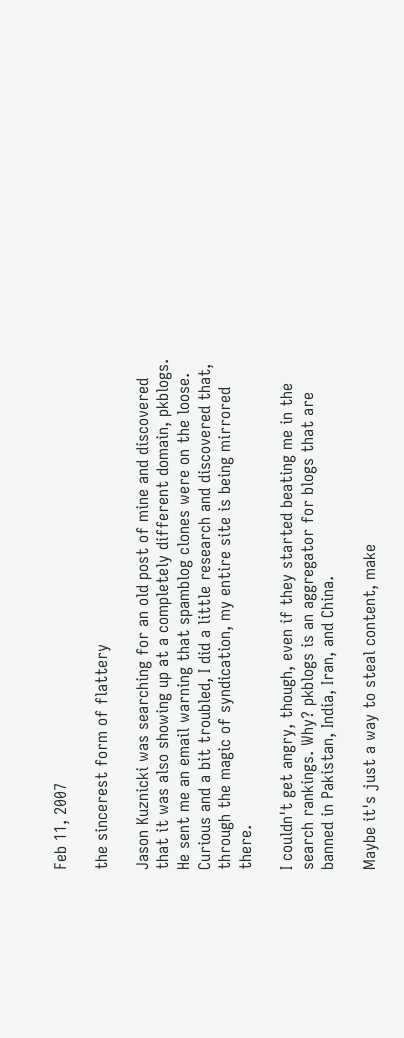Feb 11, 2007

the sincerest form of flattery

Jason Kuznicki was searching for an old post of mine and discovered that it was also showing up at a completely different domain, pkblogs. He sent me an email warning that spamblog clones were on the loose. Curious and a bit troubled, I did a little research and discovered that, through the magic of syndication, my entire site is being mirrored there.

I couldn't get angry, though, even if they started beating me in the search rankings. Why? pkblogs is an aggregator for blogs that are banned in Pakistan, India, Iran, and China.

Maybe it's just a way to steal content, make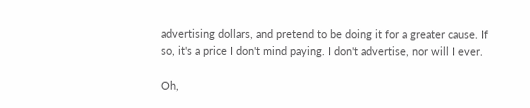advertising dollars, and pretend to be doing it for a greater cause. If so, it's a price I don't mind paying. I don't advertise, nor will I ever.

Oh,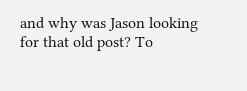and why was Jason looking for that old post? To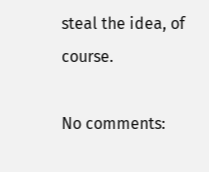steal the idea, of course.

No comments: